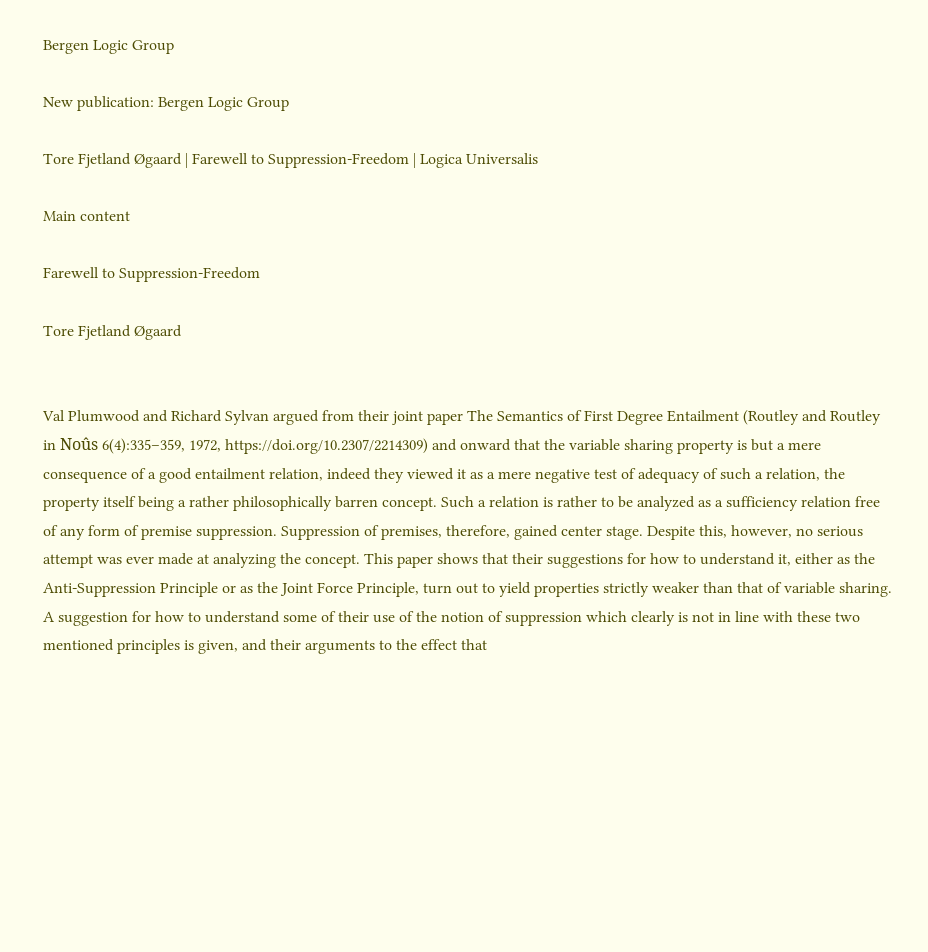Bergen Logic Group

New publication: Bergen Logic Group

Tore Fjetland Øgaard | Farewell to Suppression-Freedom | Logica Universalis

Main content

Farewell to Suppression-Freedom

Tore Fjetland Øgaard


Val Plumwood and Richard Sylvan argued from their joint paper The Semantics of First Degree Entailment (Routley and Routley in Noûs 6(4):335–359, 1972, https://doi.org/10.2307/2214309) and onward that the variable sharing property is but a mere consequence of a good entailment relation, indeed they viewed it as a mere negative test of adequacy of such a relation, the property itself being a rather philosophically barren concept. Such a relation is rather to be analyzed as a sufficiency relation free of any form of premise suppression. Suppression of premises, therefore, gained center stage. Despite this, however, no serious attempt was ever made at analyzing the concept. This paper shows that their suggestions for how to understand it, either as the Anti-Suppression Principle or as the Joint Force Principle, turn out to yield properties strictly weaker than that of variable sharing. A suggestion for how to understand some of their use of the notion of suppression which clearly is not in line with these two mentioned principles is given, and their arguments to the effect that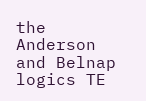the Anderson and Belnap logics TE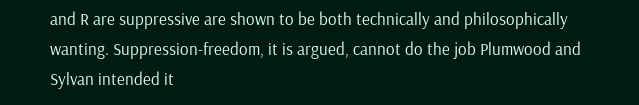and R are suppressive are shown to be both technically and philosophically wanting. Suppression-freedom, it is argued, cannot do the job Plumwood and Sylvan intended it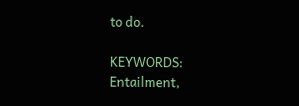to do.

KEYWORDS: Entailment,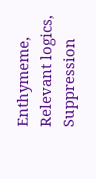Enthymeme, Relevant logics, Suppression